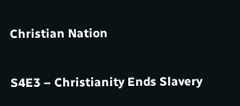Christian Nation

S4E3 – Christianity Ends Slavery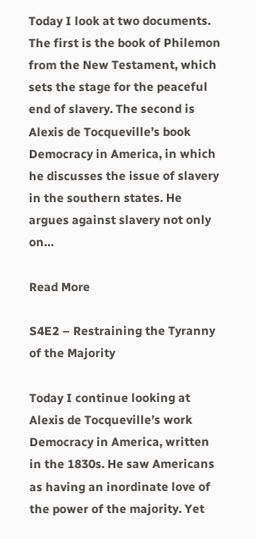Today I look at two documents. The first is the book of Philemon from the New Testament, which sets the stage for the peaceful end of slavery. The second is Alexis de Tocqueville’s book Democracy in America, in which he discusses the issue of slavery in the southern states. He argues against slavery not only on…

Read More

S4E2 – Restraining the Tyranny of the Majority

Today I continue looking at Alexis de Tocqueville’s work Democracy in America, written in the 1830s. He saw Americans as having an inordinate love of the power of the majority. Yet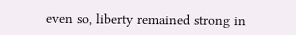even so, liberty remained strong in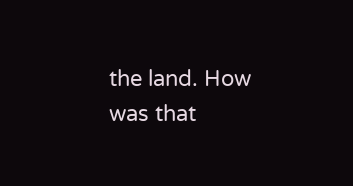the land. How was that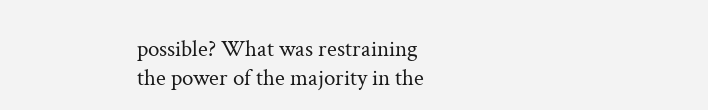possible? What was restraining the power of the majority in the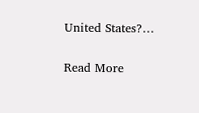United States?…

Read More